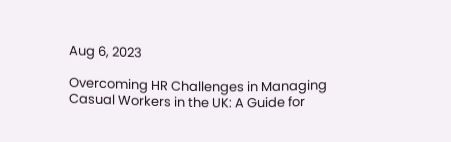Aug 6, 2023

Overcoming HR Challenges in Managing Casual Workers in the UK: A Guide for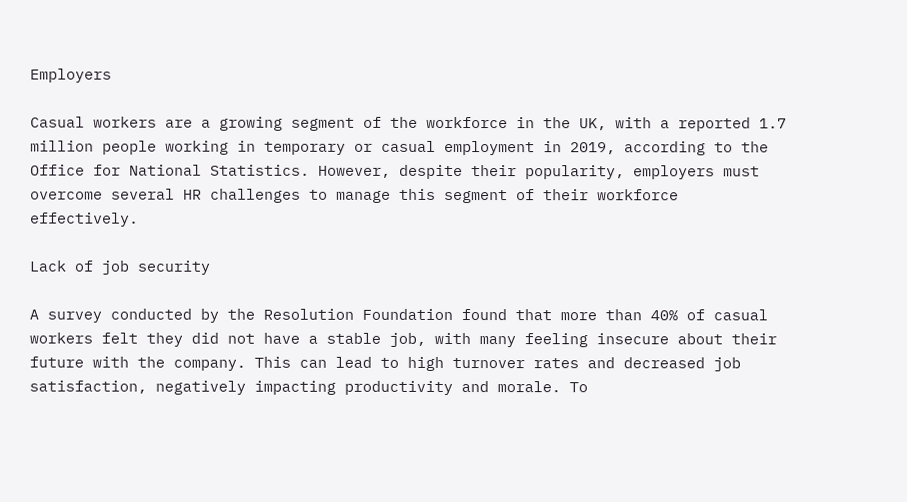Employers

Casual workers are a growing segment of the workforce in the UK, with a reported 1.7 million people working in temporary or casual employment in 2019, according to the Office for National Statistics. However, despite their popularity, employers must overcome several HR challenges to manage this segment of their workforce effectively.

Lack of job security

A survey conducted by the Resolution Foundation found that more than 40% of casual workers felt they did not have a stable job, with many feeling insecure about their future with the company. This can lead to high turnover rates and decreased job satisfaction, negatively impacting productivity and morale. To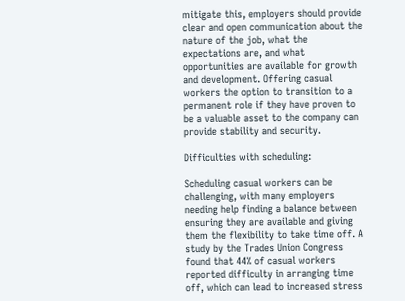mitigate this, employers should provide clear and open communication about the nature of the job, what the expectations are, and what opportunities are available for growth and development. Offering casual workers the option to transition to a permanent role if they have proven to be a valuable asset to the company can provide stability and security.

Difficulties with scheduling:

Scheduling casual workers can be challenging, with many employers needing help finding a balance between ensuring they are available and giving them the flexibility to take time off. A study by the Trades Union Congress found that 44% of casual workers reported difficulty in arranging time off, which can lead to increased stress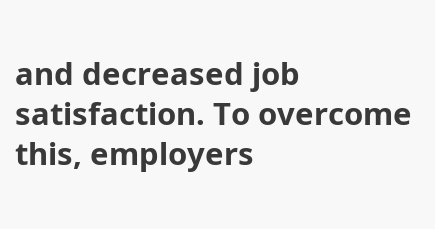and decreased job satisfaction. To overcome this, employers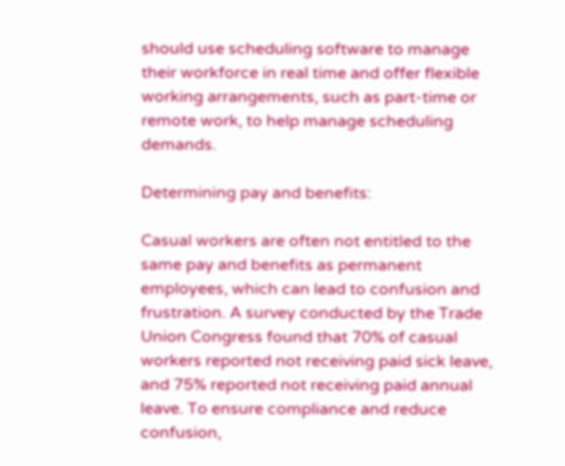should use scheduling software to manage their workforce in real time and offer flexible working arrangements, such as part-time or remote work, to help manage scheduling demands.

Determining pay and benefits:

Casual workers are often not entitled to the same pay and benefits as permanent employees, which can lead to confusion and frustration. A survey conducted by the Trade Union Congress found that 70% of casual workers reported not receiving paid sick leave, and 75% reported not receiving paid annual leave. To ensure compliance and reduce confusion,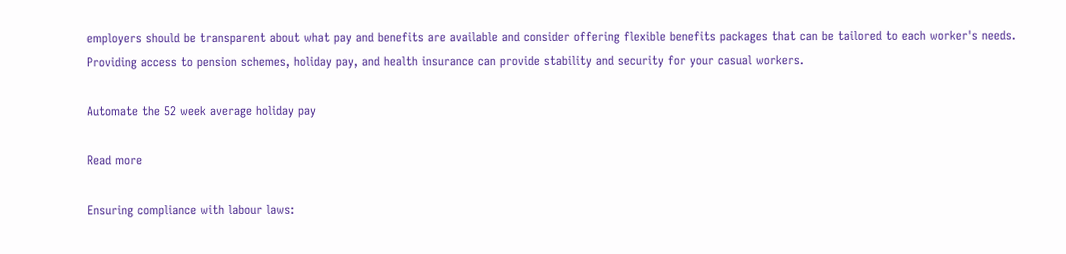employers should be transparent about what pay and benefits are available and consider offering flexible benefits packages that can be tailored to each worker's needs. Providing access to pension schemes, holiday pay, and health insurance can provide stability and security for your casual workers.

Automate the 52 week average holiday pay

Read more

Ensuring compliance with labour laws: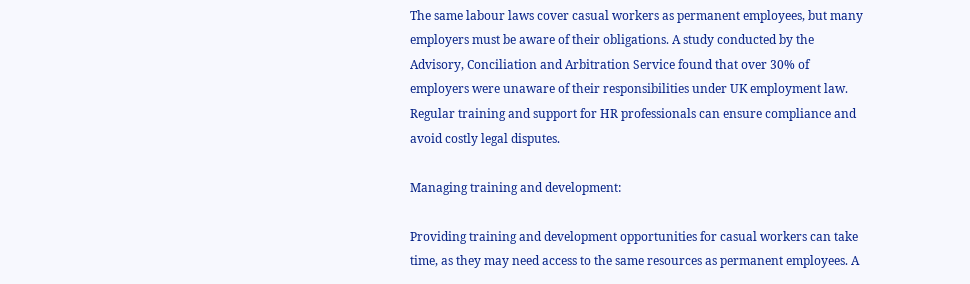The same labour laws cover casual workers as permanent employees, but many employers must be aware of their obligations. A study conducted by the Advisory, Conciliation and Arbitration Service found that over 30% of employers were unaware of their responsibilities under UK employment law. Regular training and support for HR professionals can ensure compliance and avoid costly legal disputes.

Managing training and development:

Providing training and development opportunities for casual workers can take time, as they may need access to the same resources as permanent employees. A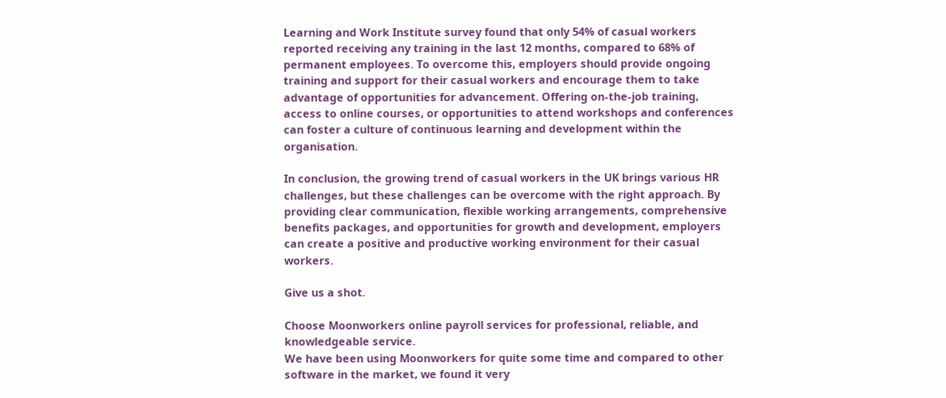Learning and Work Institute survey found that only 54% of casual workers reported receiving any training in the last 12 months, compared to 68% of permanent employees. To overcome this, employers should provide ongoing training and support for their casual workers and encourage them to take advantage of opportunities for advancement. Offering on-the-job training, access to online courses, or opportunities to attend workshops and conferences can foster a culture of continuous learning and development within the organisation.

In conclusion, the growing trend of casual workers in the UK brings various HR challenges, but these challenges can be overcome with the right approach. By providing clear communication, flexible working arrangements, comprehensive benefits packages, and opportunities for growth and development, employers can create a positive and productive working environment for their casual workers.

Give us a shot.

Choose Moonworkers online payroll services for professional, reliable, and knowledgeable service.
We have been using Moonworkers for quite some time and compared to other software in the market, we found it very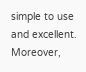simple to use and excellent. Moreover,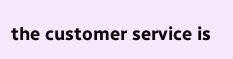the customer service is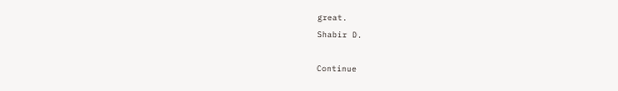great.
Shabir D.

Continue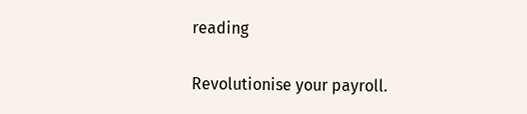reading

Revolutionise your payroll.